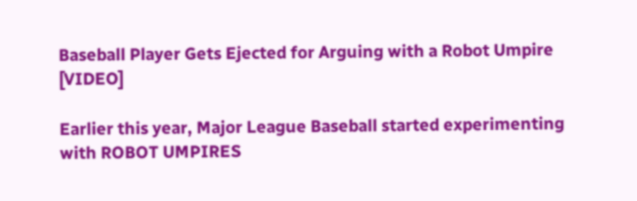Baseball Player Gets Ejected for Arguing with a Robot Umpire [VIDEO]

Earlier this year, Major League Baseball started experimenting with ROBOT UMPIRES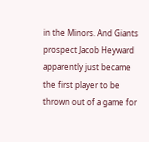in the Minors. And Giants prospect Jacob Heyward apparently just became the first player to be thrown out of a game for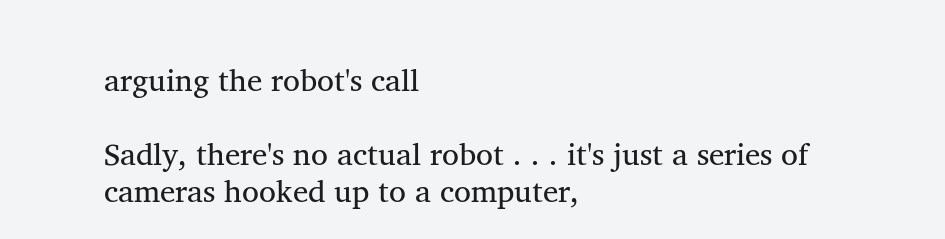arguing the robot's call

Sadly, there's no actual robot . . . it's just a series of cameras hooked up to a computer,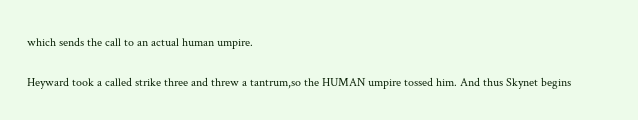which sends the call to an actual human umpire.

Heyward took a called strike three and threw a tantrum,so the HUMAN umpire tossed him. And thus Skynet begins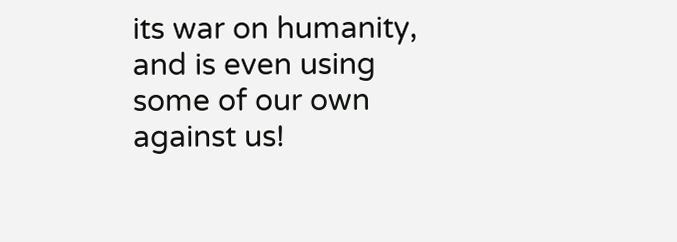its war on humanity, and is even using some of our own against us!